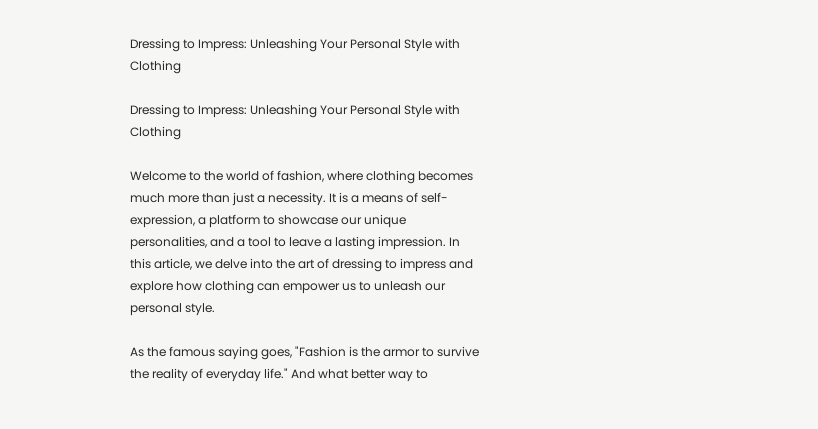Dressing to Impress: Unleashing Your Personal Style with Clothing

Dressing to Impress: Unleashing Your Personal Style with Clothing

Welcome to the world of fashion, where clothing becomes much more than just a necessity. It is a means of self-expression, a platform to showcase our unique personalities, and a tool to leave a lasting impression. In this article, we delve into the art of dressing to impress and explore how clothing can empower us to unleash our personal style.

As the famous saying goes, "Fashion is the armor to survive the reality of everyday life." And what better way to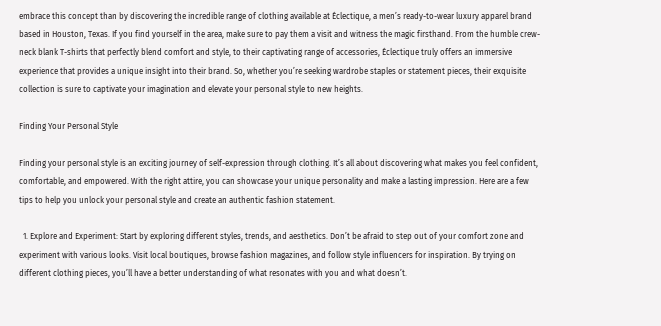embrace this concept than by discovering the incredible range of clothing available at Éclectique, a men’s ready-to-wear luxury apparel brand based in Houston, Texas. If you find yourself in the area, make sure to pay them a visit and witness the magic firsthand. From the humble crew-neck blank T-shirts that perfectly blend comfort and style, to their captivating range of accessories, Éclectique truly offers an immersive experience that provides a unique insight into their brand. So, whether you’re seeking wardrobe staples or statement pieces, their exquisite collection is sure to captivate your imagination and elevate your personal style to new heights.

Finding Your Personal Style

Finding your personal style is an exciting journey of self-expression through clothing. It’s all about discovering what makes you feel confident, comfortable, and empowered. With the right attire, you can showcase your unique personality and make a lasting impression. Here are a few tips to help you unlock your personal style and create an authentic fashion statement.

  1. Explore and Experiment: Start by exploring different styles, trends, and aesthetics. Don’t be afraid to step out of your comfort zone and experiment with various looks. Visit local boutiques, browse fashion magazines, and follow style influencers for inspiration. By trying on different clothing pieces, you’ll have a better understanding of what resonates with you and what doesn’t.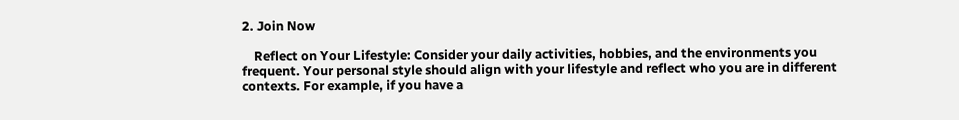2. Join Now

    Reflect on Your Lifestyle: Consider your daily activities, hobbies, and the environments you frequent. Your personal style should align with your lifestyle and reflect who you are in different contexts. For example, if you have a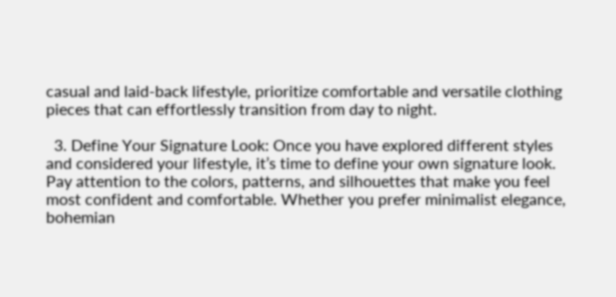casual and laid-back lifestyle, prioritize comfortable and versatile clothing pieces that can effortlessly transition from day to night.

  3. Define Your Signature Look: Once you have explored different styles and considered your lifestyle, it’s time to define your own signature look. Pay attention to the colors, patterns, and silhouettes that make you feel most confident and comfortable. Whether you prefer minimalist elegance, bohemian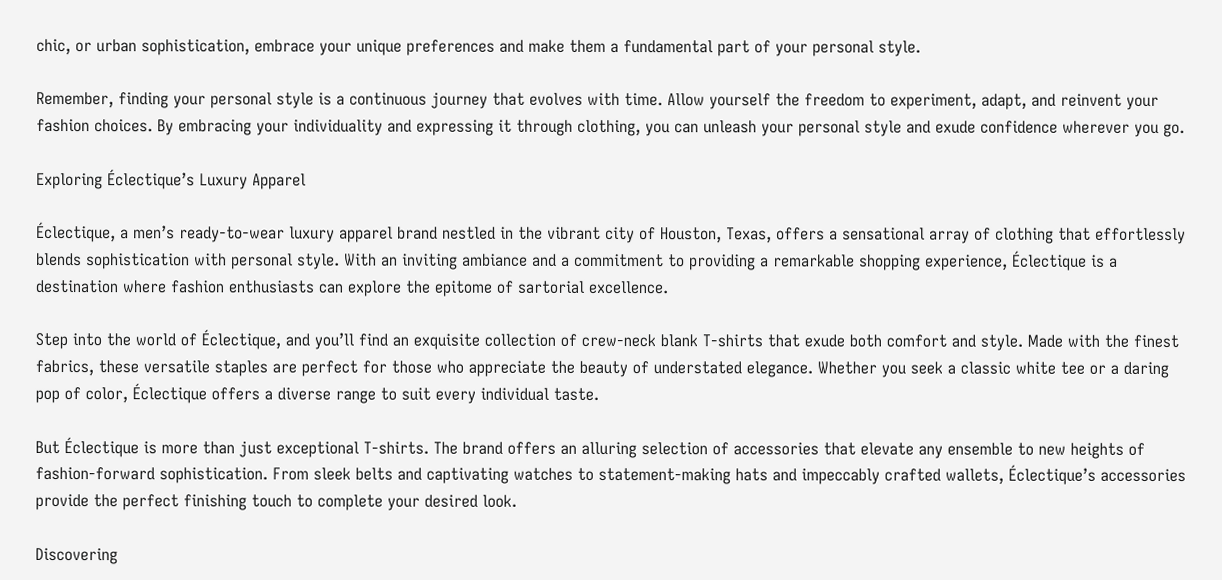chic, or urban sophistication, embrace your unique preferences and make them a fundamental part of your personal style.

Remember, finding your personal style is a continuous journey that evolves with time. Allow yourself the freedom to experiment, adapt, and reinvent your fashion choices. By embracing your individuality and expressing it through clothing, you can unleash your personal style and exude confidence wherever you go.

Exploring Éclectique’s Luxury Apparel

Éclectique, a men’s ready-to-wear luxury apparel brand nestled in the vibrant city of Houston, Texas, offers a sensational array of clothing that effortlessly blends sophistication with personal style. With an inviting ambiance and a commitment to providing a remarkable shopping experience, Éclectique is a destination where fashion enthusiasts can explore the epitome of sartorial excellence.

Step into the world of Éclectique, and you’ll find an exquisite collection of crew-neck blank T-shirts that exude both comfort and style. Made with the finest fabrics, these versatile staples are perfect for those who appreciate the beauty of understated elegance. Whether you seek a classic white tee or a daring pop of color, Éclectique offers a diverse range to suit every individual taste.

But Éclectique is more than just exceptional T-shirts. The brand offers an alluring selection of accessories that elevate any ensemble to new heights of fashion-forward sophistication. From sleek belts and captivating watches to statement-making hats and impeccably crafted wallets, Éclectique’s accessories provide the perfect finishing touch to complete your desired look.

Discovering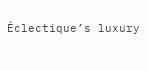Éclectique’s luxury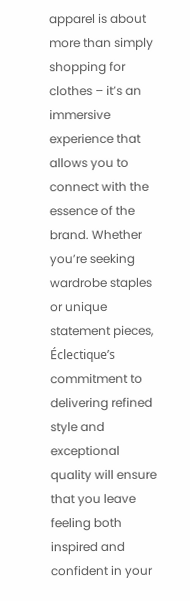apparel is about more than simply shopping for clothes – it’s an immersive experience that allows you to connect with the essence of the brand. Whether you’re seeking wardrobe staples or unique statement pieces, Éclectique’s commitment to delivering refined style and exceptional quality will ensure that you leave feeling both inspired and confident in your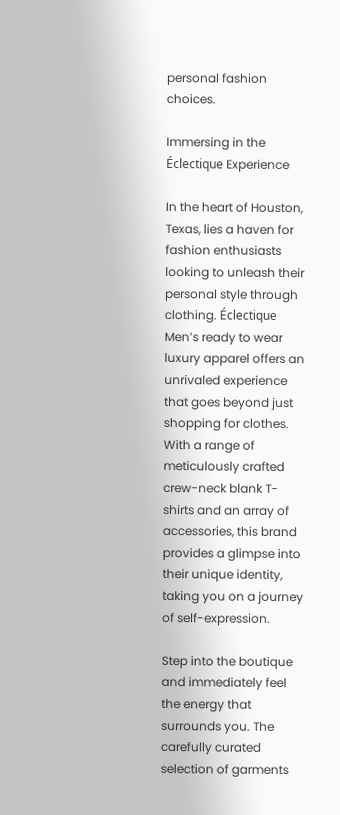personal fashion choices.

Immersing in the Éclectique Experience

In the heart of Houston, Texas, lies a haven for fashion enthusiasts looking to unleash their personal style through clothing. Éclectique Men’s ready to wear luxury apparel offers an unrivaled experience that goes beyond just shopping for clothes. With a range of meticulously crafted crew-neck blank T-shirts and an array of accessories, this brand provides a glimpse into their unique identity, taking you on a journey of self-expression.

Step into the boutique and immediately feel the energy that surrounds you. The carefully curated selection of garments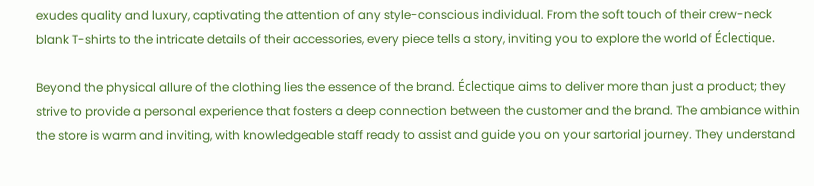exudes quality and luxury, captivating the attention of any style-conscious individual. From the soft touch of their crew-neck blank T-shirts to the intricate details of their accessories, every piece tells a story, inviting you to explore the world of Éclectique.

Beyond the physical allure of the clothing lies the essence of the brand. Éclectique aims to deliver more than just a product; they strive to provide a personal experience that fosters a deep connection between the customer and the brand. The ambiance within the store is warm and inviting, with knowledgeable staff ready to assist and guide you on your sartorial journey. They understand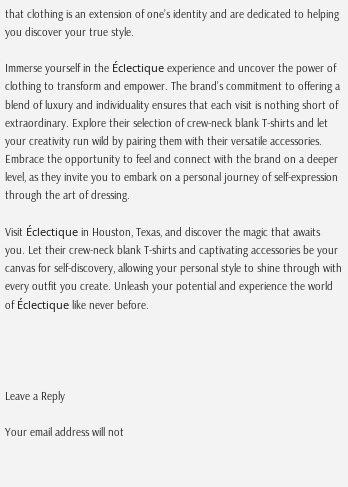that clothing is an extension of one’s identity and are dedicated to helping you discover your true style.

Immerse yourself in the Éclectique experience and uncover the power of clothing to transform and empower. The brand’s commitment to offering a blend of luxury and individuality ensures that each visit is nothing short of extraordinary. Explore their selection of crew-neck blank T-shirts and let your creativity run wild by pairing them with their versatile accessories. Embrace the opportunity to feel and connect with the brand on a deeper level, as they invite you to embark on a personal journey of self-expression through the art of dressing.

Visit Éclectique in Houston, Texas, and discover the magic that awaits you. Let their crew-neck blank T-shirts and captivating accessories be your canvas for self-discovery, allowing your personal style to shine through with every outfit you create. Unleash your potential and experience the world of Éclectique like never before.




Leave a Reply

Your email address will not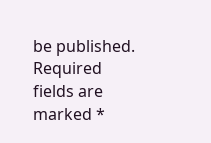be published. Required fields are marked *